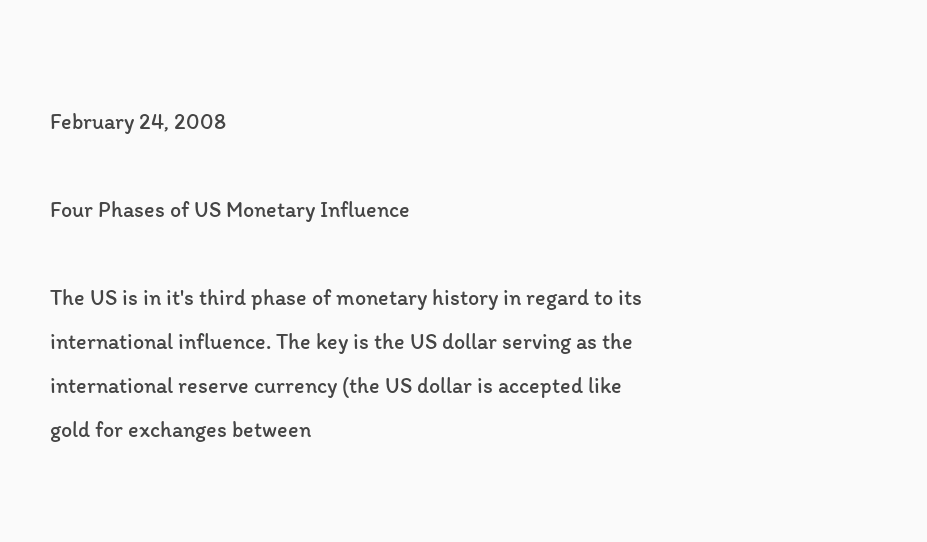February 24, 2008

Four Phases of US Monetary Influence

The US is in it's third phase of monetary history in regard to its international influence. The key is the US dollar serving as the international reserve currency (the US dollar is accepted like gold for exchanges between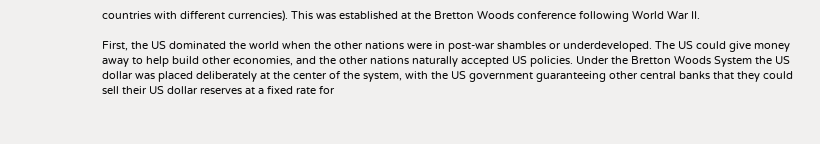countries with different currencies). This was established at the Bretton Woods conference following World War II.

First, the US dominated the world when the other nations were in post-war shambles or underdeveloped. The US could give money away to help build other economies, and the other nations naturally accepted US policies. Under the Bretton Woods System the US dollar was placed deliberately at the center of the system, with the US government guaranteeing other central banks that they could sell their US dollar reserves at a fixed rate for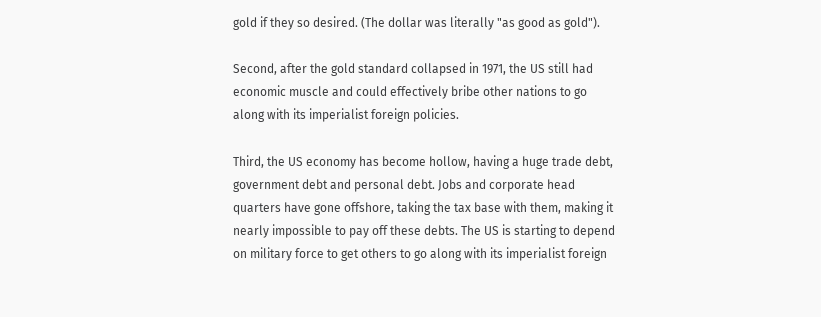gold if they so desired. (The dollar was literally "as good as gold").

Second, after the gold standard collapsed in 1971, the US still had economic muscle and could effectively bribe other nations to go along with its imperialist foreign policies.

Third, the US economy has become hollow, having a huge trade debt, government debt and personal debt. Jobs and corporate head quarters have gone offshore, taking the tax base with them, making it nearly impossible to pay off these debts. The US is starting to depend on military force to get others to go along with its imperialist foreign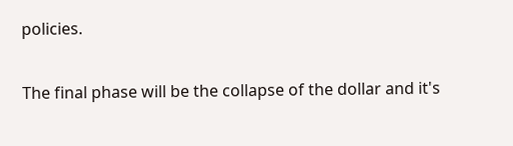policies.

The final phase will be the collapse of the dollar and it's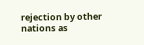rejection by other nations as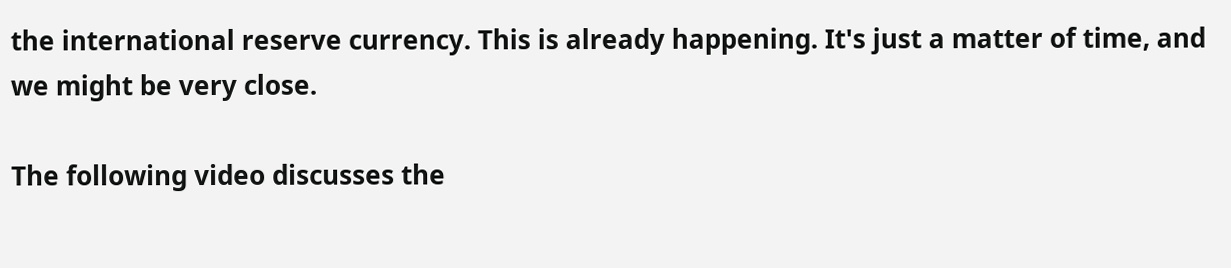the international reserve currency. This is already happening. It's just a matter of time, and we might be very close.

The following video discusses the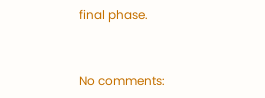final phase.


No comments: